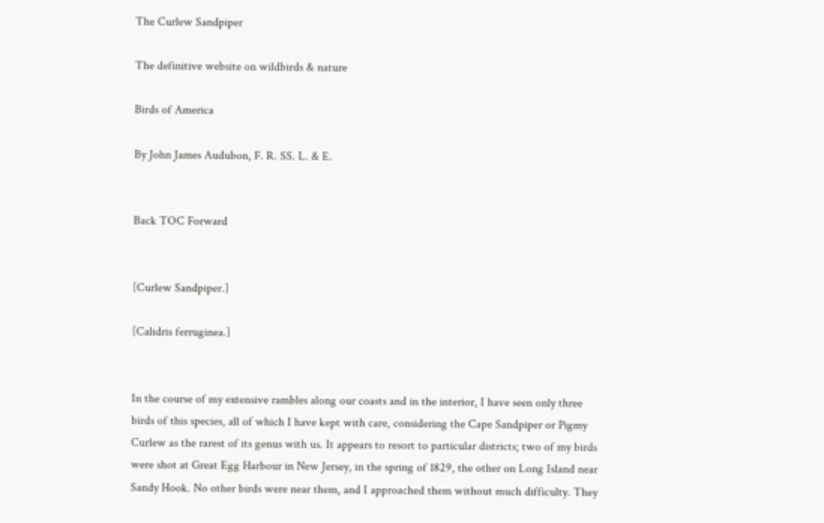The Curlew Sandpiper

The definitive website on wildbirds & nature

Birds of America

By John James Audubon, F. R. SS. L. & E.


Back TOC Forward


[Curlew Sandpiper.]

[Calidris ferruginea.]


In the course of my extensive rambles along our coasts and in the interior, I have seen only three birds of this species, all of which I have kept with care, considering the Cape Sandpiper or Pigmy Curlew as the rarest of its genus with us. It appears to resort to particular districts; two of my birds were shot at Great Egg Harbour in New Jersey, in the spring of 1829, the other on Long Island near Sandy Hook. No other birds were near them, and I approached them without much difficulty. They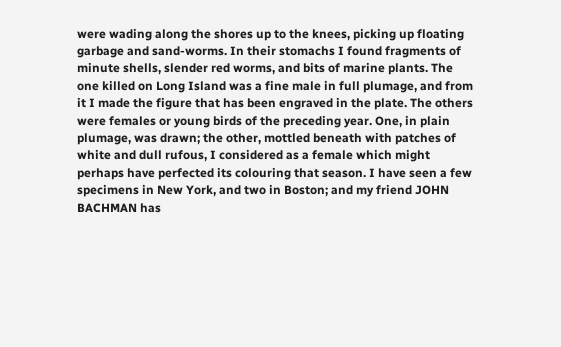were wading along the shores up to the knees, picking up floating garbage and sand-worms. In their stomachs I found fragments of minute shells, slender red worms, and bits of marine plants. The one killed on Long Island was a fine male in full plumage, and from it I made the figure that has been engraved in the plate. The others were females or young birds of the preceding year. One, in plain plumage, was drawn; the other, mottled beneath with patches of white and dull rufous, I considered as a female which might perhaps have perfected its colouring that season. I have seen a few specimens in New York, and two in Boston; and my friend JOHN BACHMAN has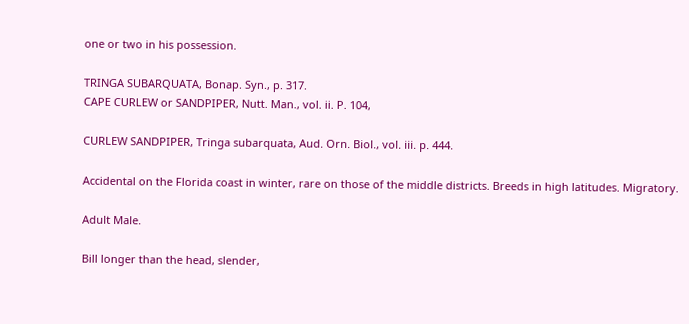one or two in his possession.

TRINGA SUBARQUATA, Bonap. Syn., p. 317.
CAPE CURLEW or SANDPIPER, Nutt. Man., vol. ii. P. 104,

CURLEW SANDPIPER, Tringa subarquata, Aud. Orn. Biol., vol. iii. p. 444.

Accidental on the Florida coast in winter, rare on those of the middle districts. Breeds in high latitudes. Migratory.

Adult Male.

Bill longer than the head, slender,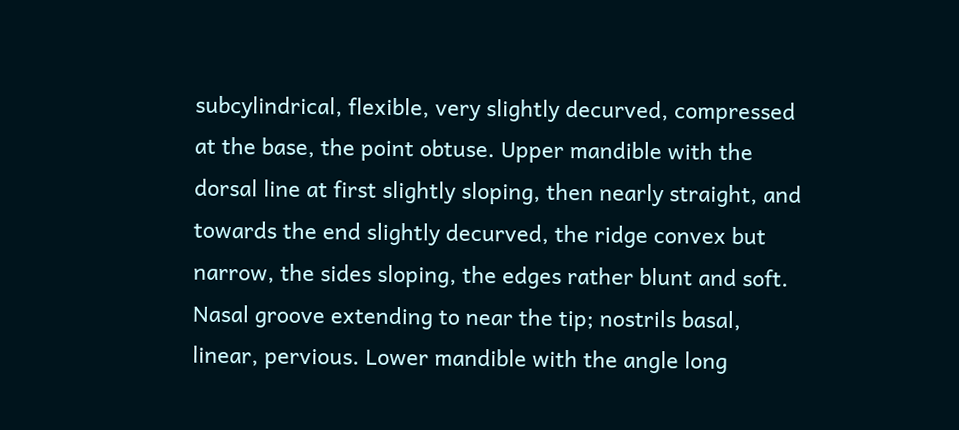subcylindrical, flexible, very slightly decurved, compressed at the base, the point obtuse. Upper mandible with the dorsal line at first slightly sloping, then nearly straight, and towards the end slightly decurved, the ridge convex but narrow, the sides sloping, the edges rather blunt and soft. Nasal groove extending to near the tip; nostrils basal, linear, pervious. Lower mandible with the angle long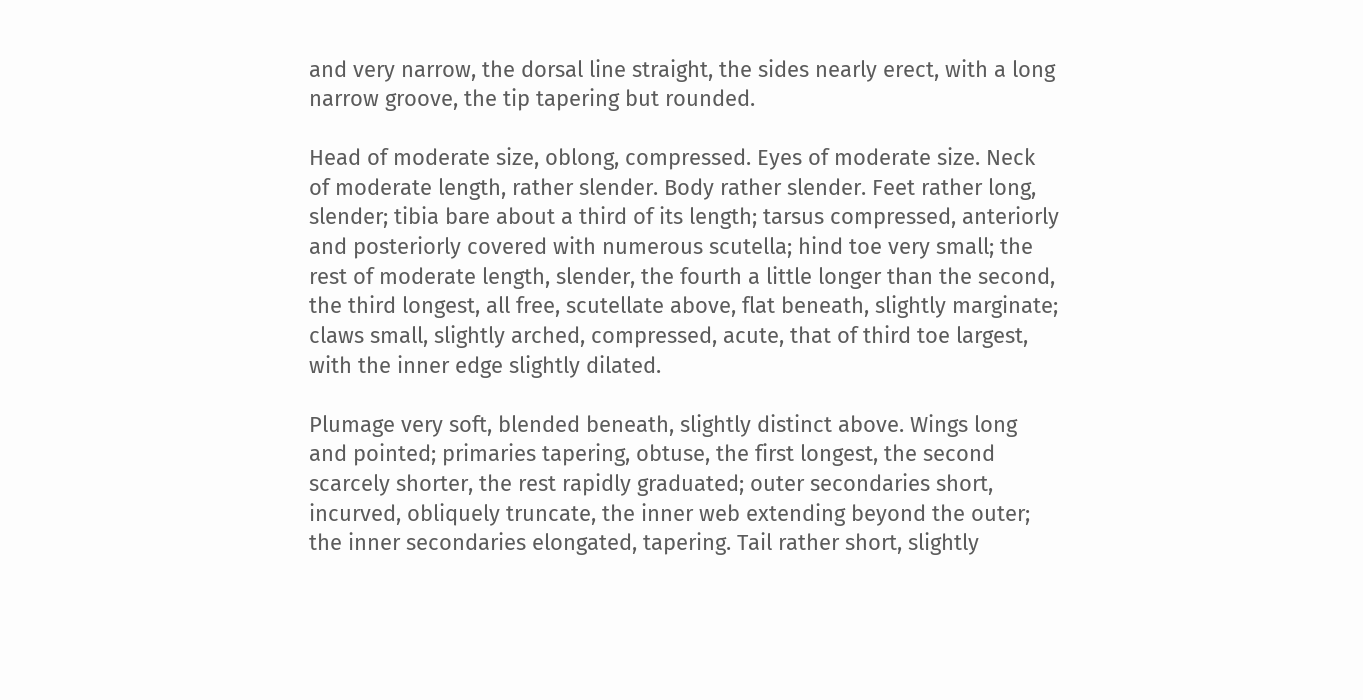and very narrow, the dorsal line straight, the sides nearly erect, with a long narrow groove, the tip tapering but rounded.

Head of moderate size, oblong, compressed. Eyes of moderate size. Neck of moderate length, rather slender. Body rather slender. Feet rather long, slender; tibia bare about a third of its length; tarsus compressed, anteriorly and posteriorly covered with numerous scutella; hind toe very small; the rest of moderate length, slender, the fourth a little longer than the second, the third longest, all free, scutellate above, flat beneath, slightly marginate; claws small, slightly arched, compressed, acute, that of third toe largest, with the inner edge slightly dilated.

Plumage very soft, blended beneath, slightly distinct above. Wings long and pointed; primaries tapering, obtuse, the first longest, the second scarcely shorter, the rest rapidly graduated; outer secondaries short, incurved, obliquely truncate, the inner web extending beyond the outer; the inner secondaries elongated, tapering. Tail rather short, slightly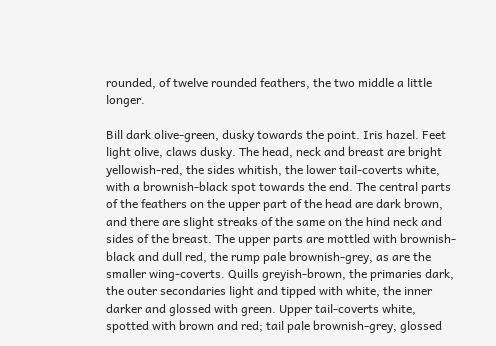rounded, of twelve rounded feathers, the two middle a little longer.

Bill dark olive-green, dusky towards the point. Iris hazel. Feet light olive, claws dusky. The head, neck and breast are bright yellowish-red, the sides whitish, the lower tail-coverts white, with a brownish-black spot towards the end. The central parts of the feathers on the upper part of the head are dark brown, and there are slight streaks of the same on the hind neck and sides of the breast. The upper parts are mottled with brownish-black and dull red, the rump pale brownish-grey, as are the smaller wing-coverts. Quills greyish-brown, the primaries dark, the outer secondaries light and tipped with white, the inner darker and glossed with green. Upper tail-coverts white, spotted with brown and red; tail pale brownish-grey, glossed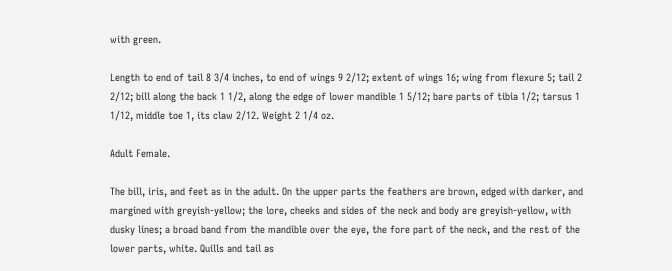with green.

Length to end of tail 8 3/4 inches, to end of wings 9 2/12; extent of wings 16; wing from flexure 5; tail 2 2/12; bill along the back 1 1/2, along the edge of lower mandible 1 5/12; bare parts of tibia 1/2; tarsus 1 1/12, middle toe 1, its claw 2/12. Weight 2 1/4 oz.

Adult Female.

The bill, iris, and feet as in the adult. On the upper parts the feathers are brown, edged with darker, and margined with greyish-yellow; the lore, cheeks and sides of the neck and body are greyish-yellow, with dusky lines; a broad band from the mandible over the eye, the fore part of the neck, and the rest of the lower parts, white. Quills and tail as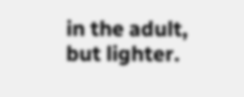in the adult, but lighter.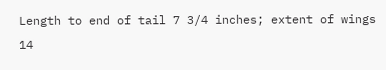Length to end of tail 7 3/4 inches; extent of wings 14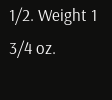1/2. Weight 1 3/4 oz.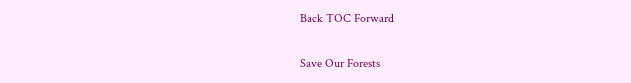Back TOC Forward

Save Our Forests